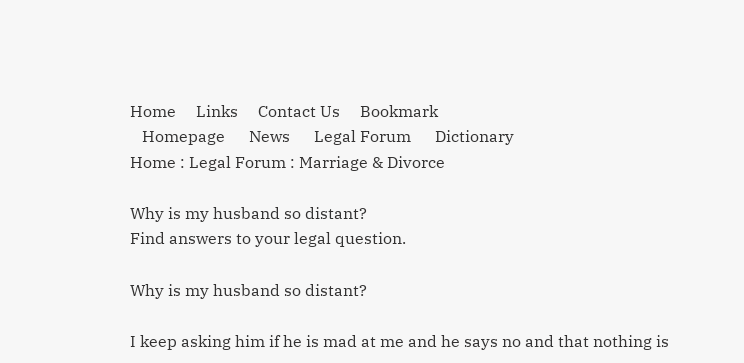Home     Links     Contact Us     Bookmark
   Homepage      News      Legal Forum      Dictionary
Home : Legal Forum : Marriage & Divorce

Why is my husband so distant?
Find answers to your legal question.

Why is my husband so distant?

I keep asking him if he is mad at me and he says no and that nothing is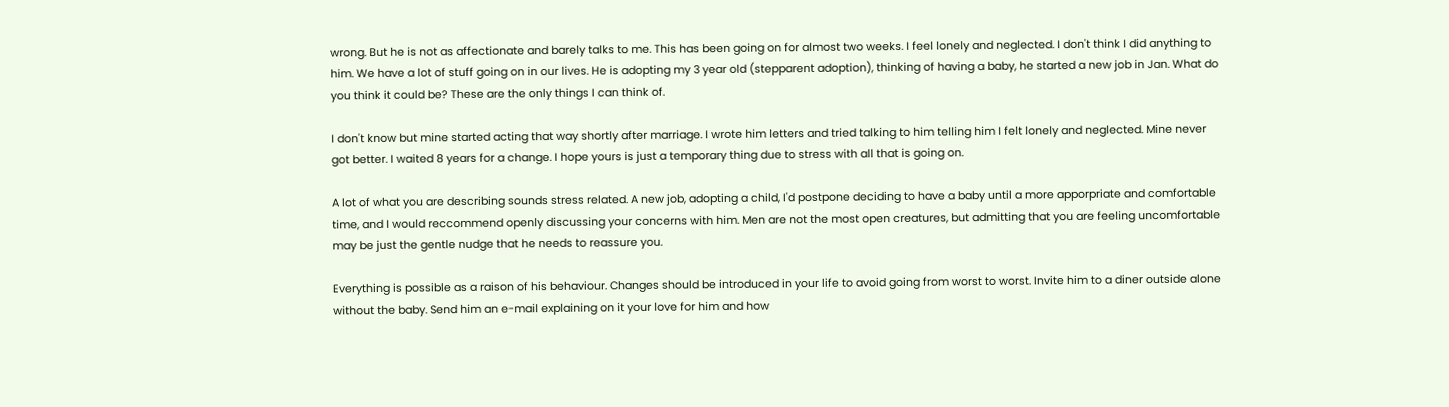wrong. But he is not as affectionate and barely talks to me. This has been going on for almost two weeks. I feel lonely and neglected. I don't think I did anything to him. We have a lot of stuff going on in our lives. He is adopting my 3 year old (stepparent adoption), thinking of having a baby, he started a new job in Jan. What do you think it could be? These are the only things I can think of.

I don't know but mine started acting that way shortly after marriage. I wrote him letters and tried talking to him telling him I felt lonely and neglected. Mine never got better. I waited 8 years for a change. I hope yours is just a temporary thing due to stress with all that is going on.

A lot of what you are describing sounds stress related. A new job, adopting a child, I'd postpone deciding to have a baby until a more apporpriate and comfortable time, and I would reccommend openly discussing your concerns with him. Men are not the most open creatures, but admitting that you are feeling uncomfortable may be just the gentle nudge that he needs to reassure you.

Everything is possible as a raison of his behaviour. Changes should be introduced in your life to avoid going from worst to worst. Invite him to a diner outside alone without the baby. Send him an e-mail explaining on it your love for him and how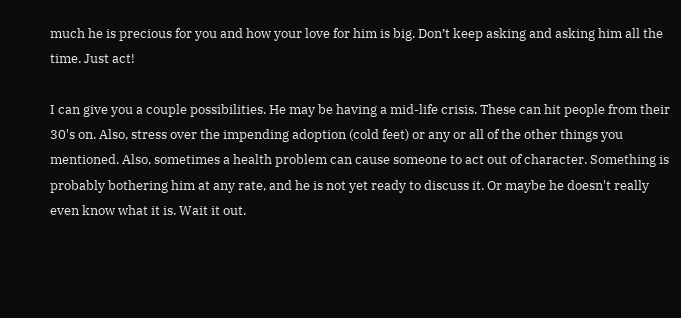much he is precious for you and how your love for him is big. Don’t keep asking and asking him all the time. Just act!

I can give you a couple possibilities. He may be having a mid-life crisis. These can hit people from their 30's on. Also, stress over the impending adoption (cold feet) or any or all of the other things you mentioned. Also, sometimes a health problem can cause someone to act out of character. Something is probably bothering him at any rate, and he is not yet ready to discuss it. Or maybe he doesn't really even know what it is. Wait it out.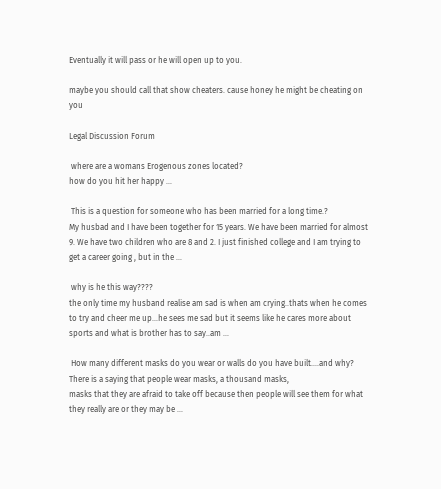Eventually it will pass or he will open up to you.

maybe you should call that show cheaters. cause honey he might be cheating on you

Legal Discussion Forum

 where are a womans Erogenous zones located?
how do you hit her happy ...

 This is a question for someone who has been married for a long time.?
My husbad and I have been together for 15 years. We have been married for almost 9. We have two children who are 8 and 2. I just finished college and I am trying to get a career going , but in the ...

 why is he this way????
the only time my husband realise am sad is when am crying..thats when he comes to try and cheer me up...he sees me sad but it seems like he cares more about sports and what is brother has to say..am ...

 How many different masks do you wear or walls do you have built....and why?
There is a saying that people wear masks, a thousand masks,
masks that they are afraid to take off because then people will see them for what they really are or they may be ...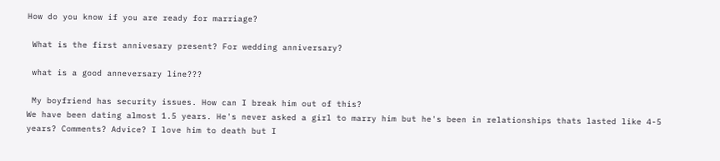How do you know if you are ready for marriage?

 What is the first annivesary present? For wedding anniversary?

 what is a good anneversary line???

 My boyfriend has security issues. How can I break him out of this?
We have been dating almost 1.5 years. He's never asked a girl to marry him but he's been in relationships thats lasted like 4-5 years? Comments? Advice? I love him to death but I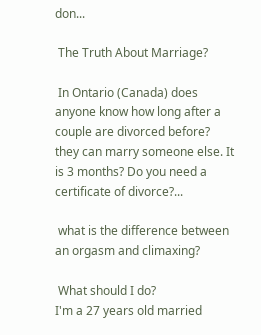don...

 The Truth About Marriage?

 In Ontario (Canada) does anyone know how long after a couple are divorced before?
they can marry someone else. It is 3 months? Do you need a certificate of divorce?...

 what is the difference between an orgasm and climaxing?

 What should I do?
I'm a 27 years old married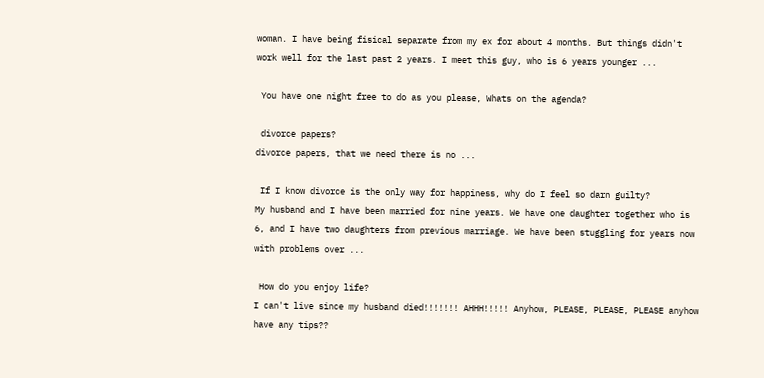woman. I have being fisical separate from my ex for about 4 months. But things didn't work well for the last past 2 years. I meet this guy, who is 6 years younger ...

 You have one night free to do as you please, Whats on the agenda?

 divorce papers?
divorce papers, that we need there is no ...

 If I know divorce is the only way for happiness, why do I feel so darn guilty?
My husband and I have been married for nine years. We have one daughter together who is 6, and I have two daughters from previous marriage. We have been stuggling for years now with problems over ...

 How do you enjoy life?
I can't live since my husband died!!!!!!! AHHH!!!!! Anyhow, PLEASE, PLEASE, PLEASE anyhow have any tips??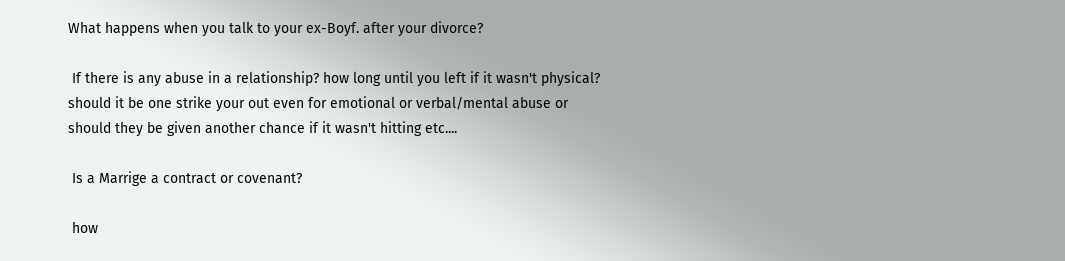What happens when you talk to your ex-Boyf. after your divorce?

 If there is any abuse in a relationship? how long until you left if it wasn't physical?
should it be one strike your out even for emotional or verbal/mental abuse or should they be given another chance if it wasn't hitting etc....

 Is a Marrige a contract or covenant?

 how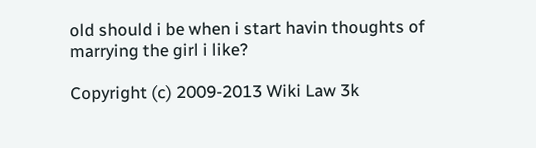old should i be when i start havin thoughts of marrying the girl i like?

Copyright (c) 2009-2013 Wiki Law 3k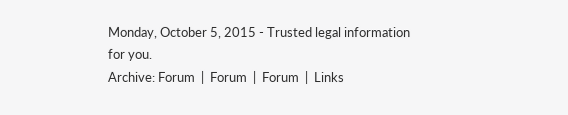Monday, October 5, 2015 - Trusted legal information for you.
Archive: Forum  |  Forum  |  Forum  |  Links